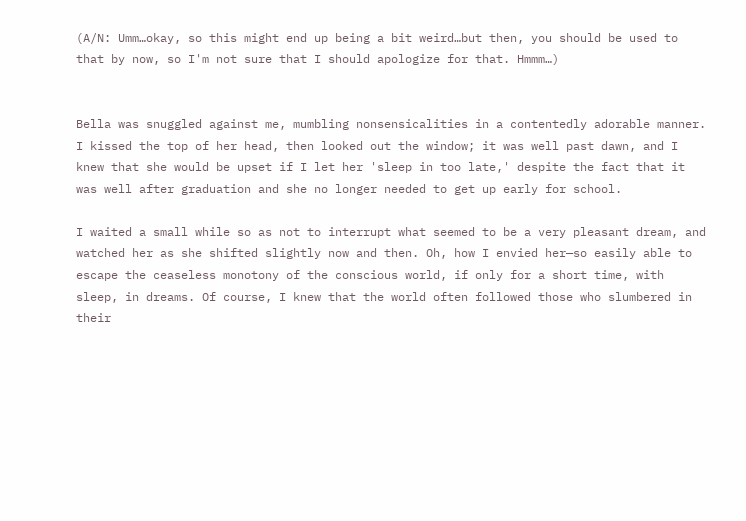(A/N: Umm…okay, so this might end up being a bit weird…but then, you should be used to that by now, so I'm not sure that I should apologize for that. Hmmm…)


Bella was snuggled against me, mumbling nonsensicalities in a contentedly adorable manner. I kissed the top of her head, then looked out the window; it was well past dawn, and I knew that she would be upset if I let her 'sleep in too late,' despite the fact that it was well after graduation and she no longer needed to get up early for school.

I waited a small while so as not to interrupt what seemed to be a very pleasant dream, and watched her as she shifted slightly now and then. Oh, how I envied her—so easily able to escape the ceaseless monotony of the conscious world, if only for a short time, with sleep, in dreams. Of course, I knew that the world often followed those who slumbered in their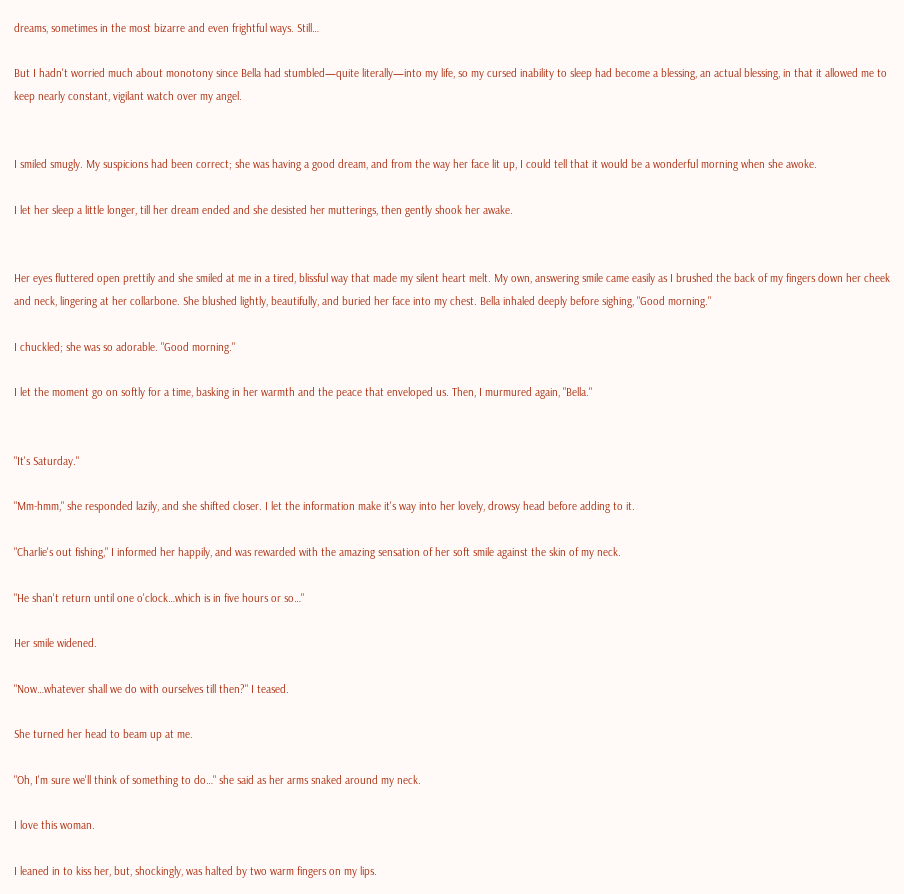dreams, sometimes in the most bizarre and even frightful ways. Still…

But I hadn't worried much about monotony since Bella had stumbled—quite literally—into my life, so my cursed inability to sleep had become a blessing, an actual blessing, in that it allowed me to keep nearly constant, vigilant watch over my angel.


I smiled smugly. My suspicions had been correct; she was having a good dream, and from the way her face lit up, I could tell that it would be a wonderful morning when she awoke.

I let her sleep a little longer, till her dream ended and she desisted her mutterings, then gently shook her awake.


Her eyes fluttered open prettily and she smiled at me in a tired, blissful way that made my silent heart melt. My own, answering smile came easily as I brushed the back of my fingers down her cheek and neck, lingering at her collarbone. She blushed lightly, beautifully, and buried her face into my chest. Bella inhaled deeply before sighing, "Good morning."

I chuckled; she was so adorable. "Good morning."

I let the moment go on softly for a time, basking in her warmth and the peace that enveloped us. Then, I murmured again, "Bella."


"It's Saturday."

"Mm-hmm," she responded lazily, and she shifted closer. I let the information make it's way into her lovely, drowsy head before adding to it.

"Charlie's out fishing," I informed her happily, and was rewarded with the amazing sensation of her soft smile against the skin of my neck.

"He shan't return until one o'clock…which is in five hours or so…"

Her smile widened.

"Now…whatever shall we do with ourselves till then?" I teased.

She turned her head to beam up at me.

"Oh, I'm sure we'll think of something to do…" she said as her arms snaked around my neck.

I love this woman.

I leaned in to kiss her, but, shockingly, was halted by two warm fingers on my lips.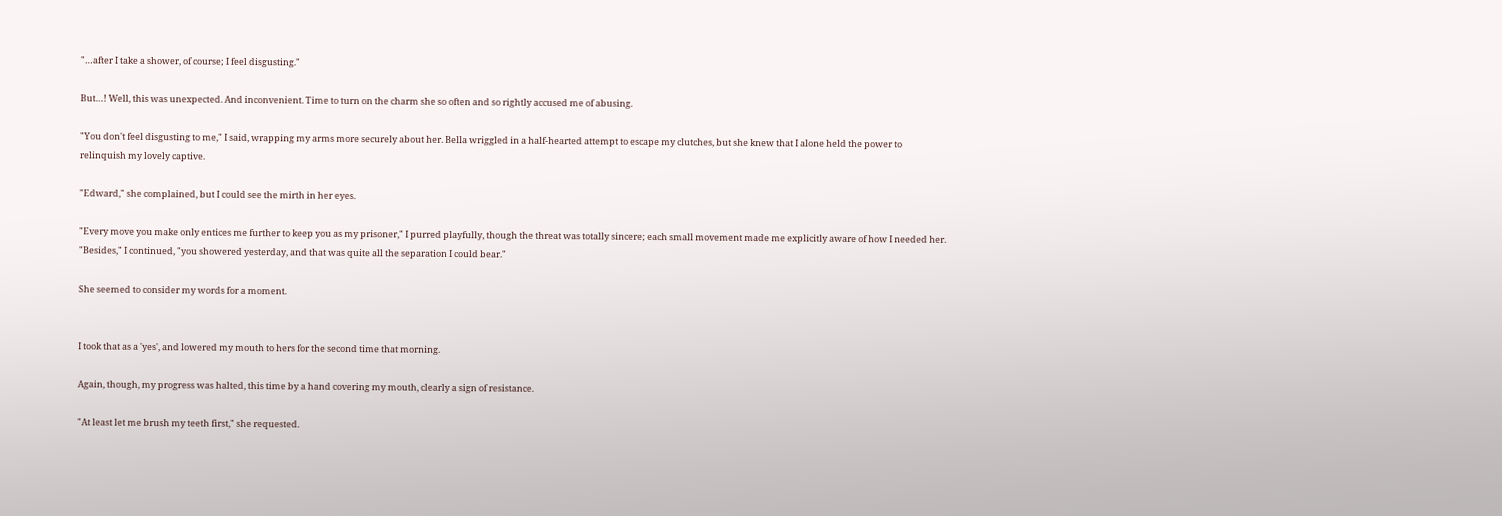"…after I take a shower, of course; I feel disgusting."

But…! Well, this was unexpected. And inconvenient. Time to turn on the charm she so often and so rightly accused me of abusing.

"You don't feel disgusting to me," I said, wrapping my arms more securely about her. Bella wriggled in a half-hearted attempt to escape my clutches, but she knew that I alone held the power to relinquish my lovely captive.

"Edward," she complained, but I could see the mirth in her eyes.

"Every move you make only entices me further to keep you as my prisoner," I purred playfully, though the threat was totally sincere; each small movement made me explicitly aware of how I needed her. "Besides," I continued, "you showered yesterday, and that was quite all the separation I could bear."

She seemed to consider my words for a moment.


I took that as a 'yes', and lowered my mouth to hers for the second time that morning.

Again, though, my progress was halted, this time by a hand covering my mouth, clearly a sign of resistance.

"At least let me brush my teeth first," she requested.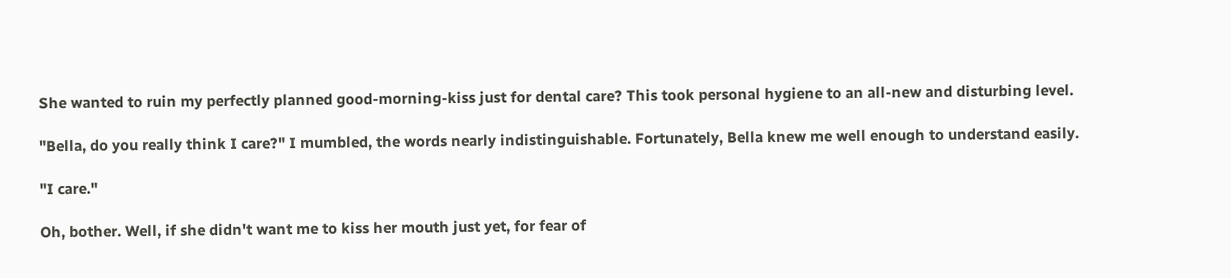She wanted to ruin my perfectly planned good-morning-kiss just for dental care? This took personal hygiene to an all-new and disturbing level.

"Bella, do you really think I care?" I mumbled, the words nearly indistinguishable. Fortunately, Bella knew me well enough to understand easily.

"I care."

Oh, bother. Well, if she didn't want me to kiss her mouth just yet, for fear of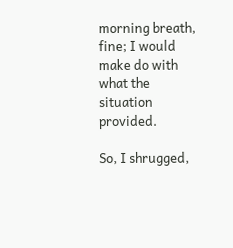morning breath, fine; I would make do with what the situation provided.

So, I shrugged,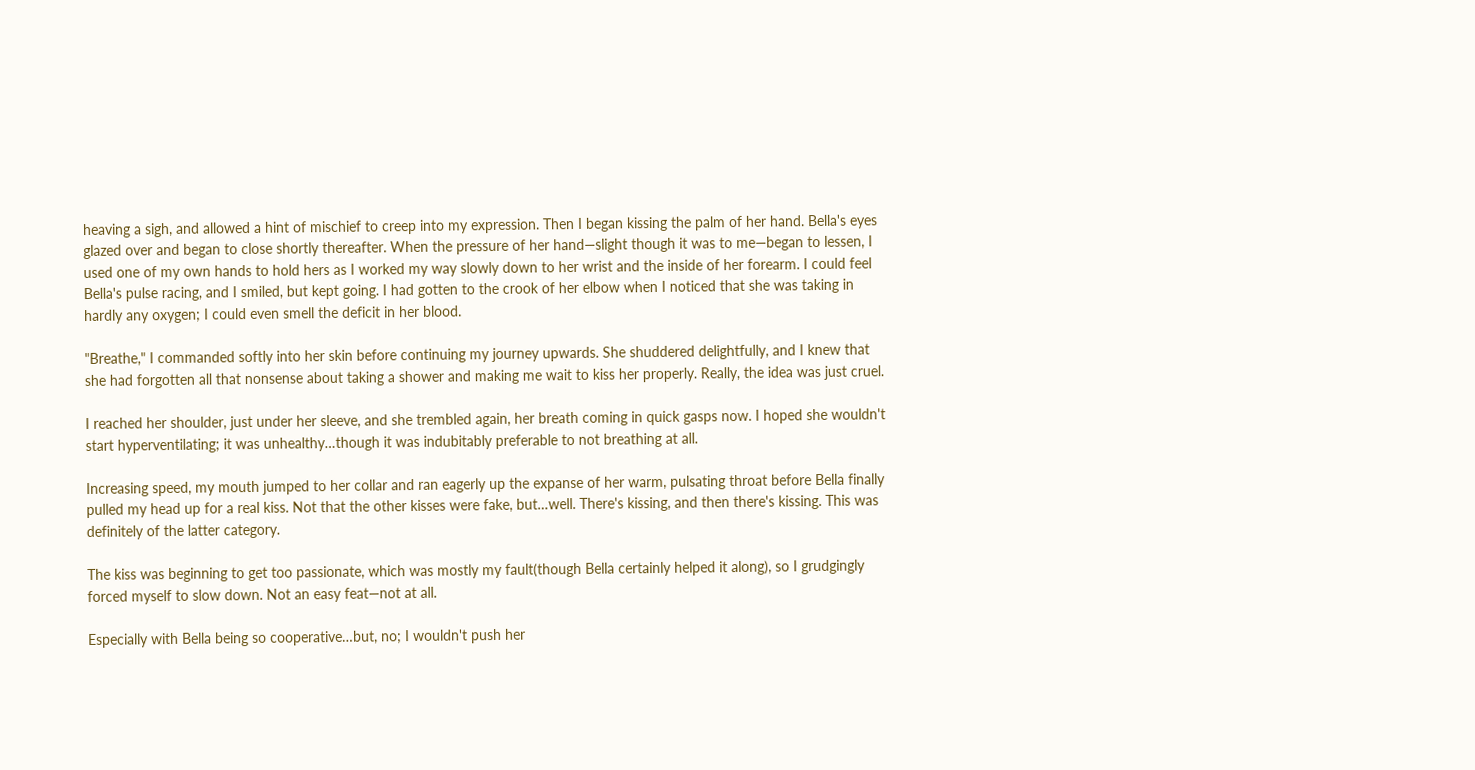heaving a sigh, and allowed a hint of mischief to creep into my expression. Then I began kissing the palm of her hand. Bella's eyes glazed over and began to close shortly thereafter. When the pressure of her hand—slight though it was to me—began to lessen, I used one of my own hands to hold hers as I worked my way slowly down to her wrist and the inside of her forearm. I could feel Bella's pulse racing, and I smiled, but kept going. I had gotten to the crook of her elbow when I noticed that she was taking in hardly any oxygen; I could even smell the deficit in her blood.

"Breathe," I commanded softly into her skin before continuing my journey upwards. She shuddered delightfully, and I knew that she had forgotten all that nonsense about taking a shower and making me wait to kiss her properly. Really, the idea was just cruel.

I reached her shoulder, just under her sleeve, and she trembled again, her breath coming in quick gasps now. I hoped she wouldn't start hyperventilating; it was unhealthy…though it was indubitably preferable to not breathing at all.

Increasing speed, my mouth jumped to her collar and ran eagerly up the expanse of her warm, pulsating throat before Bella finally pulled my head up for a real kiss. Not that the other kisses were fake, but…well. There's kissing, and then there's kissing. This was definitely of the latter category.

The kiss was beginning to get too passionate, which was mostly my fault(though Bella certainly helped it along), so I grudgingly forced myself to slow down. Not an easy feat—not at all.

Especially with Bella being so cooperative…but, no; I wouldn't push her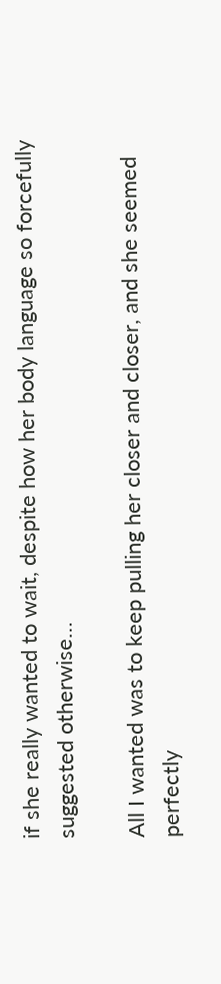if she really wanted to wait, despite how her body language so forcefully suggested otherwise…

All I wanted was to keep pulling her closer and closer, and she seemed perfectly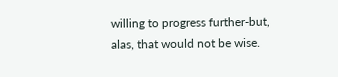willing to progress further-but, alas, that would not be wise.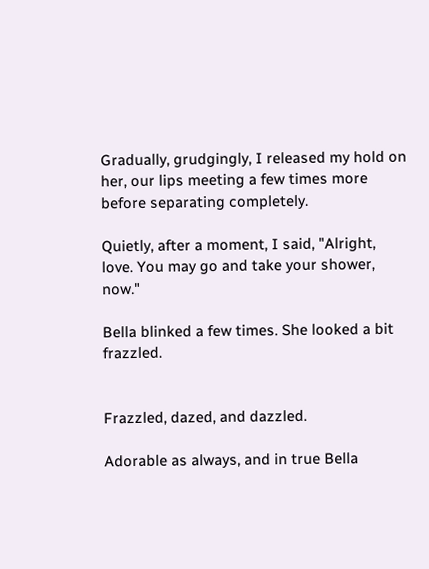Gradually, grudgingly, I released my hold on her, our lips meeting a few times more before separating completely.

Quietly, after a moment, I said, "Alright, love. You may go and take your shower, now."

Bella blinked a few times. She looked a bit frazzled.


Frazzled, dazed, and dazzled.

Adorable as always, and in true Bella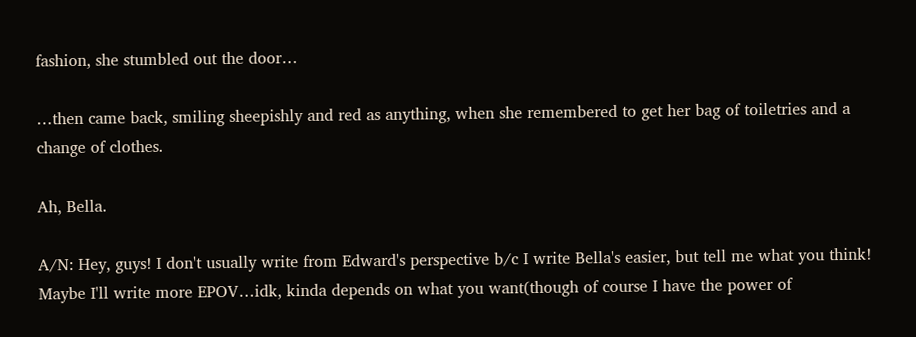fashion, she stumbled out the door…

…then came back, smiling sheepishly and red as anything, when she remembered to get her bag of toiletries and a change of clothes.

Ah, Bella.

A/N: Hey, guys! I don't usually write from Edward's perspective b/c I write Bella's easier, but tell me what you think! Maybe I'll write more EPOV…idk, kinda depends on what you want(though of course I have the power of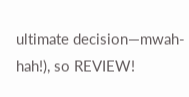ultimate decision—mwah-hah!), so REVIEW!